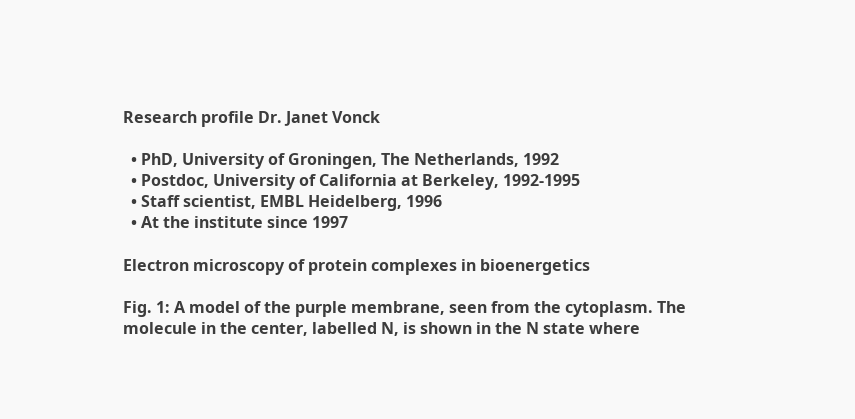Research profile Dr. Janet Vonck

  • PhD, University of Groningen, The Netherlands, 1992
  • Postdoc, University of California at Berkeley, 1992-1995
  • Staff scientist, EMBL Heidelberg, 1996
  • At the institute since 1997

Electron microscopy of protein complexes in bioenergetics

Fig. 1: A model of the purple membrane, seen from the cytoplasm. The molecule in the center, labelled N, is shown in the N state where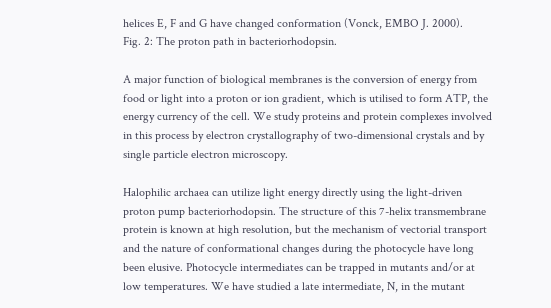helices E, F and G have changed conformation (Vonck, EMBO J. 2000).
Fig. 2: The proton path in bacteriorhodopsin.

A major function of biological membranes is the conversion of energy from food or light into a proton or ion gradient, which is utilised to form ATP, the energy currency of the cell. We study proteins and protein complexes involved in this process by electron crystallography of two-dimensional crystals and by single particle electron microscopy.

Halophilic archaea can utilize light energy directly using the light-driven proton pump bacteriorhodopsin. The structure of this 7-helix transmembrane protein is known at high resolution, but the mechanism of vectorial transport and the nature of conformational changes during the photocycle have long been elusive. Photocycle intermediates can be trapped in mutants and/or at low temperatures. We have studied a late intermediate, N, in the mutant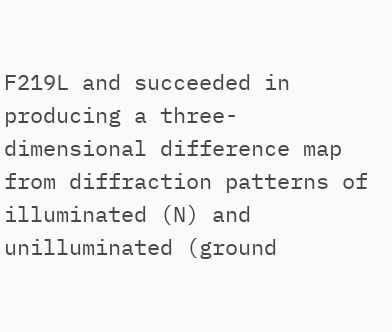F219L and succeeded in producing a three-dimensional difference map from diffraction patterns of illuminated (N) and unilluminated (ground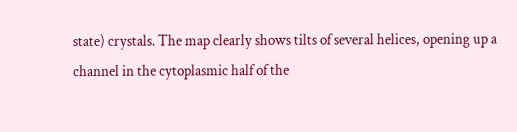state) crystals. The map clearly shows tilts of several helices, opening up a channel in the cytoplasmic half of the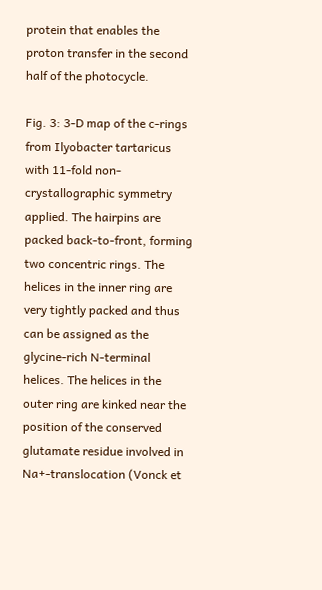protein that enables the proton transfer in the second half of the photocycle.

Fig. 3: 3-D map of the c-rings from Ilyobacter tartaricus with 11-fold non-crystallographic symmetry applied. The hairpins are packed back-to-front, forming two concentric rings. The helices in the inner ring are very tightly packed and thus can be assigned as the glycine-rich N-terminal helices. The helices in the outer ring are kinked near the position of the conserved glutamate residue involved in Na+-translocation (Vonck et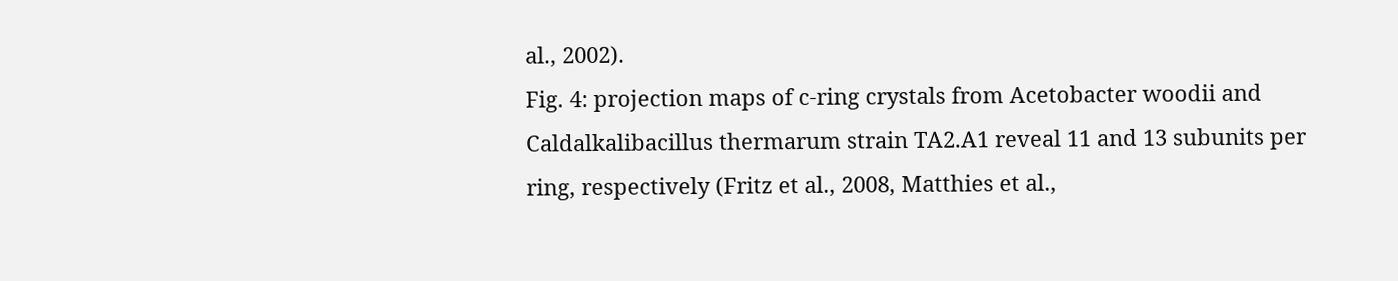al., 2002).
Fig. 4: projection maps of c-ring crystals from Acetobacter woodii and Caldalkalibacillus thermarum strain TA2.A1 reveal 11 and 13 subunits per ring, respectively (Fritz et al., 2008, Matthies et al.,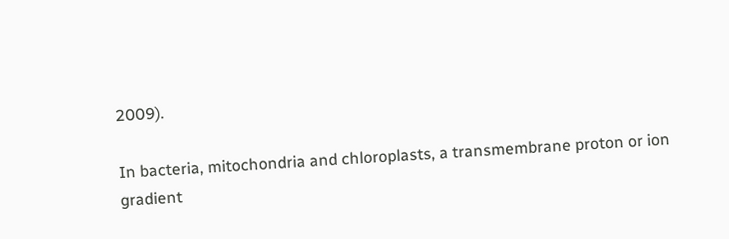2009).

In bacteria, mitochondria and chloroplasts, a transmembrane proton or ion gradient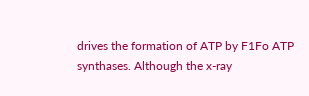drives the formation of ATP by F1Fo ATP synthases. Although the x-ray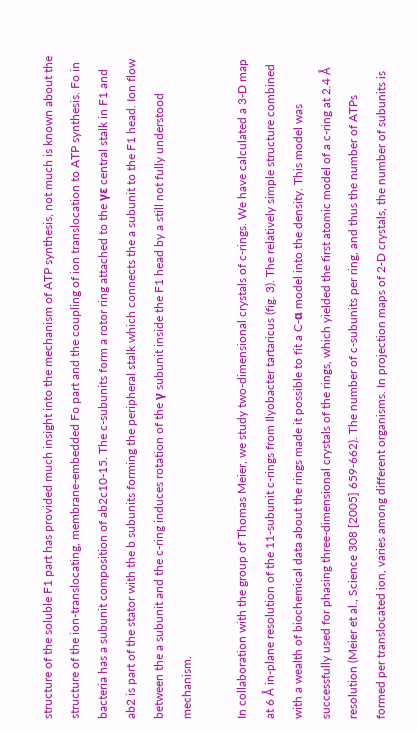structure of the soluble F1 part has provided much insight into the mechanism of ATP synthesis, not much is known about the structure of the ion-translocating, membrane-embedded Fo part and the coupling of ion translocation to ATP synthesis. Fo in bacteria has a subunit composition of ab2c10-15. The c-subunits form a rotor ring attached to the γε central stalk in F1 and ab2 is part of the stator with the b subunits forming the peripheral stalk which connects the a subunit to the F1 head. Ion flow between the a subunit and the c-ring induces rotation of the γ subunit inside the F1 head by a still not fully understood mechanism.

In collaboration with the group of Thomas Meier, we study two-dimensional crystals of c-rings. We have calculated a 3-D map at 6 Å in-plane resolution of the 11-subunit c-rings from Ilyobacter tartaricus (fig. 3). The relatively simple structure combined with a wealth of biochemical data about the rings made it possible to fit a C-α model into the density. This model was successfully used for phasing three-dimensional crystals of the rings, which yielded the first atomic model of a c-ring at 2.4 Å resolution (Meier et al., Science 308 [2005] 659-662). The number of c-subunits per ring, and thus the number of ATPs formed per translocated ion, varies among different organisms. In projection maps of 2-D crystals, the number of subunits is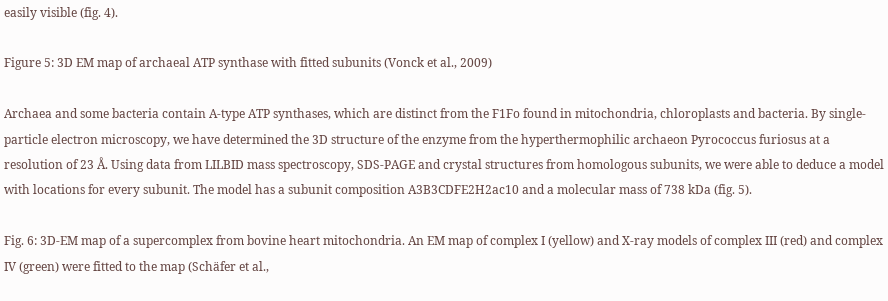easily visible (fig. 4).

Figure 5: 3D EM map of archaeal ATP synthase with fitted subunits (Vonck et al., 2009)

Archaea and some bacteria contain A-type ATP synthases, which are distinct from the F1Fo found in mitochondria, chloroplasts and bacteria. By single-particle electron microscopy, we have determined the 3D structure of the enzyme from the hyperthermophilic archaeon Pyrococcus furiosus at a resolution of 23 Å. Using data from LILBID mass spectroscopy, SDS-PAGE and crystal structures from homologous subunits, we were able to deduce a model with locations for every subunit. The model has a subunit composition A3B3CDFE2H2ac10 and a molecular mass of 738 kDa (fig. 5).

Fig. 6: 3D-EM map of a supercomplex from bovine heart mitochondria. An EM map of complex I (yellow) and X-ray models of complex III (red) and complex IV (green) were fitted to the map (Schäfer et al.,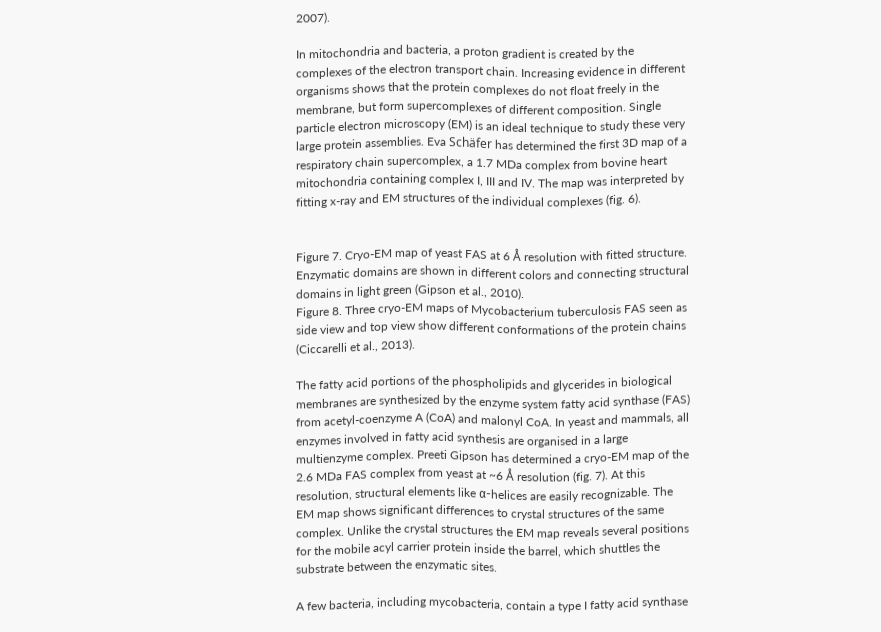2007).

In mitochondria and bacteria, a proton gradient is created by the complexes of the electron transport chain. Increasing evidence in different organisms shows that the protein complexes do not float freely in the membrane, but form supercomplexes of different composition. Single particle electron microscopy (EM) is an ideal technique to study these very large protein assemblies. Eva Schäfer has determined the first 3D map of a respiratory chain supercomplex, a 1.7 MDa complex from bovine heart mitochondria containing complex I, III and IV. The map was interpreted by fitting x-ray and EM structures of the individual complexes (fig. 6).


Figure 7. Cryo-EM map of yeast FAS at 6 Å resolution with fitted structure. Enzymatic domains are shown in different colors and connecting structural domains in light green (Gipson et al., 2010).
Figure 8. Three cryo-EM maps of Mycobacterium tuberculosis FAS seen as side view and top view show different conformations of the protein chains (Ciccarelli et al., 2013).

The fatty acid portions of the phospholipids and glycerides in biological membranes are synthesized by the enzyme system fatty acid synthase (FAS) from acetyl-coenzyme A (CoA) and malonyl CoA. In yeast and mammals, all enzymes involved in fatty acid synthesis are organised in a large multienzyme complex. Preeti Gipson has determined a cryo-EM map of the 2.6 MDa FAS complex from yeast at ~6 Å resolution (fig. 7). At this resolution, structural elements like α-helices are easily recognizable. The EM map shows significant differences to crystal structures of the same complex. Unlike the crystal structures the EM map reveals several positions for the mobile acyl carrier protein inside the barrel, which shuttles the substrate between the enzymatic sites.

A few bacteria, including mycobacteria, contain a type I fatty acid synthase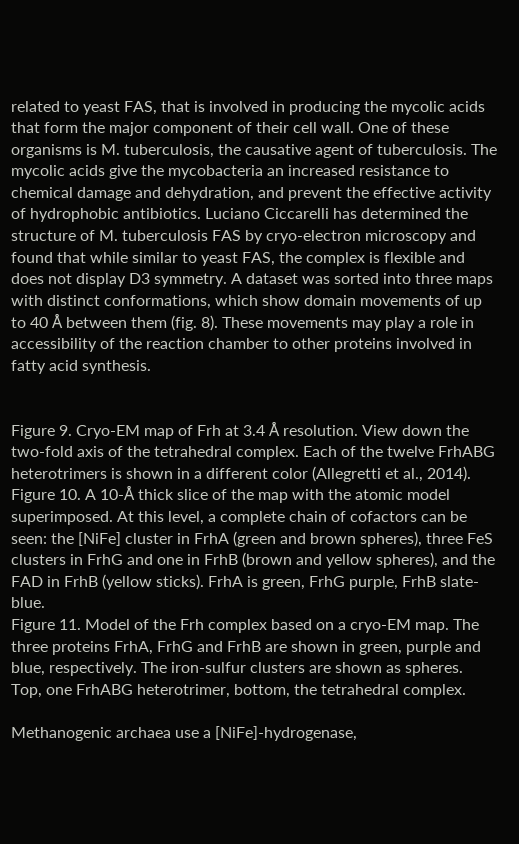related to yeast FAS, that is involved in producing the mycolic acids that form the major component of their cell wall. One of these organisms is M. tuberculosis, the causative agent of tuberculosis. The mycolic acids give the mycobacteria an increased resistance to chemical damage and dehydration, and prevent the effective activity of hydrophobic antibiotics. Luciano Ciccarelli has determined the structure of M. tuberculosis FAS by cryo-electron microscopy and found that while similar to yeast FAS, the complex is flexible and does not display D3 symmetry. A dataset was sorted into three maps with distinct conformations, which show domain movements of up to 40 Å between them (fig. 8). These movements may play a role in accessibility of the reaction chamber to other proteins involved in fatty acid synthesis.


Figure 9. Cryo-EM map of Frh at 3.4 Å resolution. View down the two-fold axis of the tetrahedral complex. Each of the twelve FrhABG heterotrimers is shown in a different color (Allegretti et al., 2014).
Figure 10. A 10-Å thick slice of the map with the atomic model superimposed. At this level, a complete chain of cofactors can be seen: the [NiFe] cluster in FrhA (green and brown spheres), three FeS clusters in FrhG and one in FrhB (brown and yellow spheres), and the FAD in FrhB (yellow sticks). FrhA is green, FrhG purple, FrhB slate-blue.
Figure 11. Model of the Frh complex based on a cryo-EM map. The three proteins FrhA, FrhG and FrhB are shown in green, purple and blue, respectively. The iron-sulfur clusters are shown as spheres. Top, one FrhABG heterotrimer, bottom, the tetrahedral complex.

Methanogenic archaea use a [NiFe]-hydrogenase,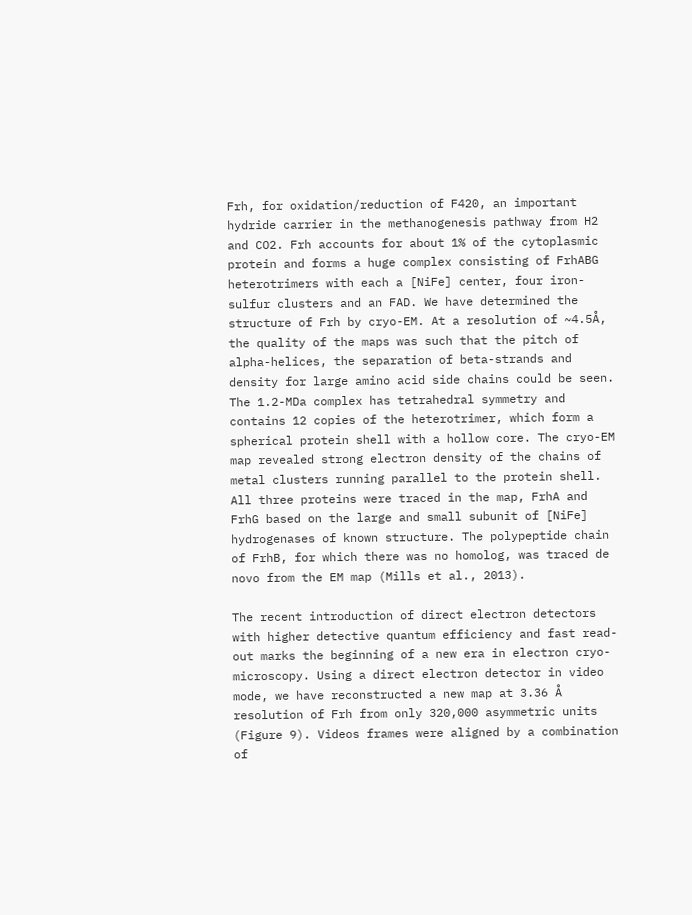Frh, for oxidation/reduction of F420, an important hydride carrier in the methanogenesis pathway from H2 and CO2. Frh accounts for about 1% of the cytoplasmic protein and forms a huge complex consisting of FrhABG heterotrimers with each a [NiFe] center, four iron-sulfur clusters and an FAD. We have determined the structure of Frh by cryo-EM. At a resolution of ~4.5Å, the quality of the maps was such that the pitch of alpha-helices, the separation of beta-strands and density for large amino acid side chains could be seen. The 1.2-MDa complex has tetrahedral symmetry and contains 12 copies of the heterotrimer, which form a spherical protein shell with a hollow core. The cryo-EM map revealed strong electron density of the chains of metal clusters running parallel to the protein shell. All three proteins were traced in the map, FrhA and FrhG based on the large and small subunit of [NiFe] hydrogenases of known structure. The polypeptide chain of FrhB, for which there was no homolog, was traced de novo from the EM map (Mills et al., 2013).

The recent introduction of direct electron detectors with higher detective quantum efficiency and fast read-out marks the beginning of a new era in electron cryo-microscopy. Using a direct electron detector in video mode, we have reconstructed a new map at 3.36 Å resolution of Frh from only 320,000 asymmetric units (Figure 9). Videos frames were aligned by a combination of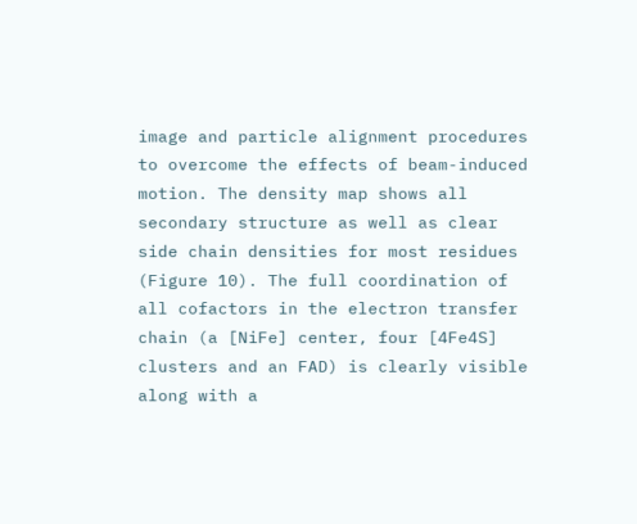image and particle alignment procedures to overcome the effects of beam-induced motion. The density map shows all secondary structure as well as clear side chain densities for most residues (Figure 10). The full coordination of all cofactors in the electron transfer chain (a [NiFe] center, four [4Fe4S] clusters and an FAD) is clearly visible along with a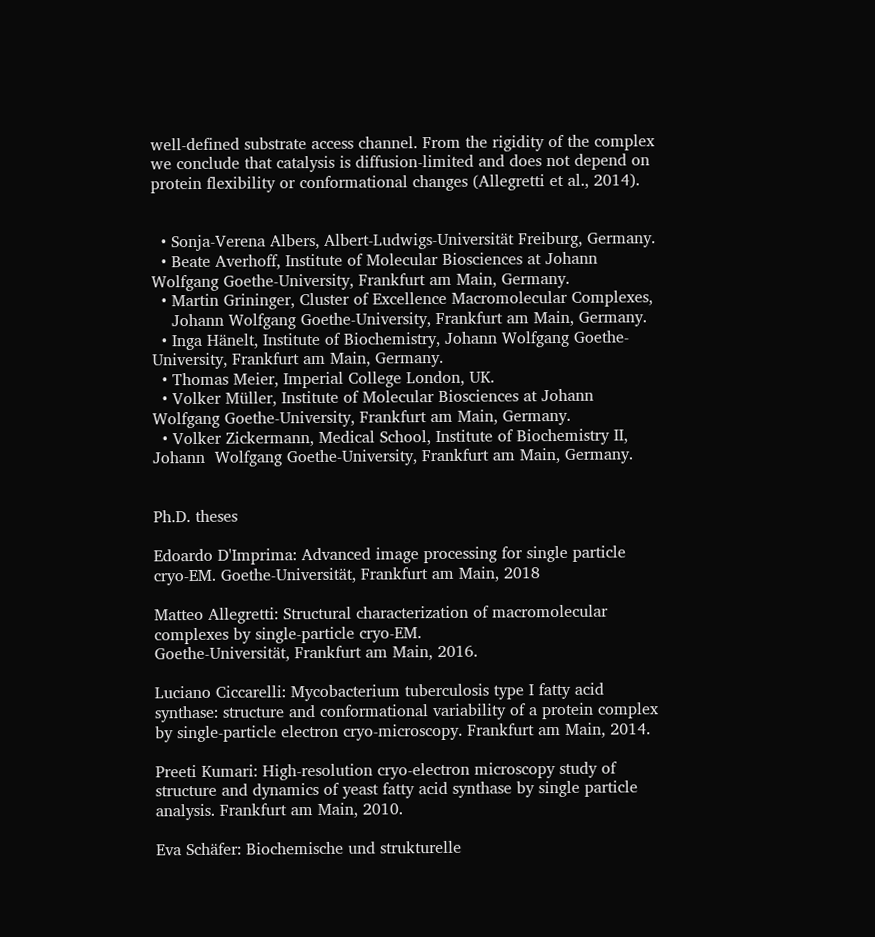well-defined substrate access channel. From the rigidity of the complex we conclude that catalysis is diffusion-limited and does not depend on protein flexibility or conformational changes (Allegretti et al., 2014).


  • Sonja-Verena Albers, Albert-Ludwigs-Universität Freiburg, Germany.
  • Beate Averhoff, Institute of Molecular Biosciences at Johann Wolfgang Goethe-University, Frankfurt am Main, Germany.
  • Martin Grininger, Cluster of Excellence Macromolecular Complexes,
    Johann Wolfgang Goethe-University, Frankfurt am Main, Germany.
  • Inga Hänelt, Institute of Biochemistry, Johann Wolfgang Goethe-University, Frankfurt am Main, Germany.
  • Thomas Meier, Imperial College London, UK.
  • Volker Müller, Institute of Molecular Biosciences at Johann Wolfgang Goethe-University, Frankfurt am Main, Germany.
  • Volker Zickermann, Medical School, Institute of Biochemistry II, Johann  Wolfgang Goethe-University, Frankfurt am Main, Germany.


Ph.D. theses

Edoardo D'Imprima: Advanced image processing for single particle cryo-EM. Goethe-Universität, Frankfurt am Main, 2018

Matteo Allegretti: Structural characterization of macromolecular complexes by single-particle cryo-EM.
Goethe-Universität, Frankfurt am Main, 2016.

Luciano Ciccarelli: Mycobacterium tuberculosis type I fatty acid synthase: structure and conformational variability of a protein complex by single-particle electron cryo-microscopy. Frankfurt am Main, 2014.

Preeti Kumari: High-resolution cryo-electron microscopy study of structure and dynamics of yeast fatty acid synthase by single particle analysis. Frankfurt am Main, 2010.

Eva Schäfer: Biochemische und strukturelle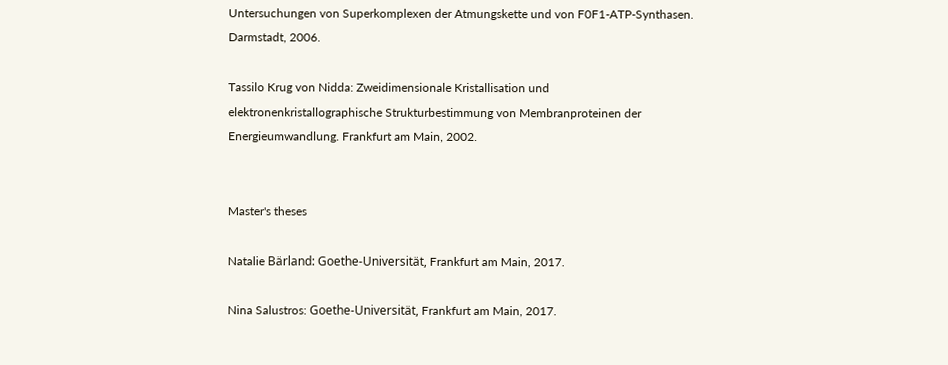Untersuchungen von Superkomplexen der Atmungskette und von F0F1-ATP-Synthasen. Darmstadt, 2006.

Tassilo Krug von Nidda: Zweidimensionale Kristallisation und elektronenkristallographische Strukturbestimmung von Membranproteinen der Energieumwandlung. Frankfurt am Main, 2002.


Master's theses

Natalie Bärland: Goethe-Universität, Frankfurt am Main, 2017.

Nina Salustros: Goethe-Universität, Frankfurt am Main, 2017.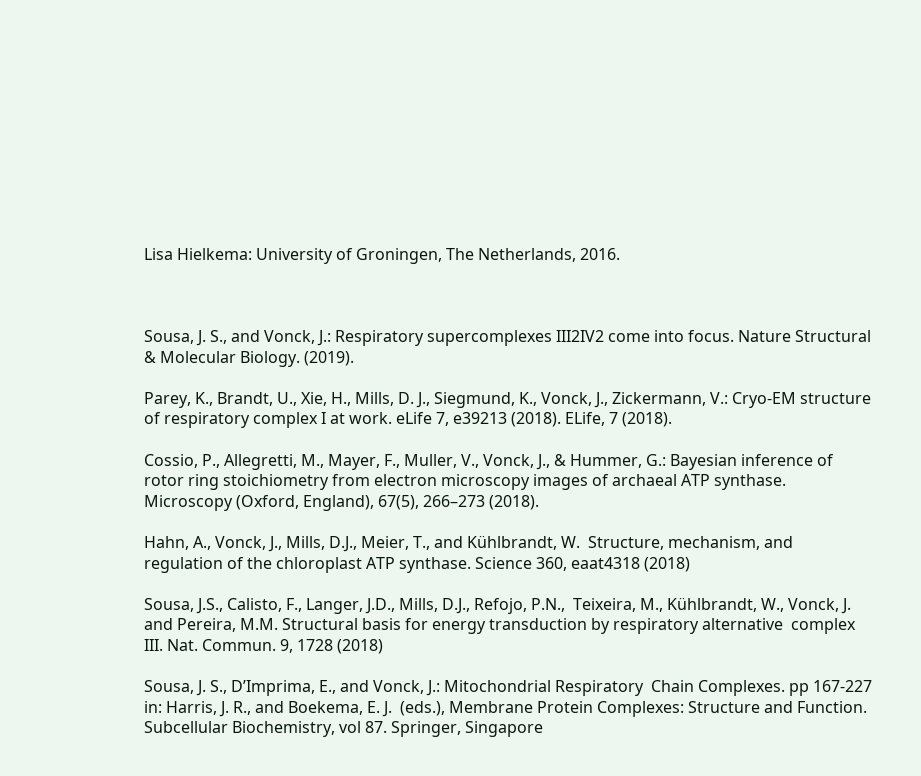Lisa Hielkema: University of Groningen, The Netherlands, 2016.



Sousa, J. S., and Vonck, J.: Respiratory supercomplexes III2IV2 come into focus. Nature Structural & Molecular Biology. (2019).

Parey, K., Brandt, U., Xie, H., Mills, D. J., Siegmund, K., Vonck, J., Zickermann, V.: Cryo-EM structure of respiratory complex I at work. eLife 7, e39213 (2018). ELife, 7 (2018).

Cossio, P., Allegretti, M., Mayer, F., Muller, V., Vonck, J., & Hummer, G.: Bayesian inference of rotor ring stoichiometry from electron microscopy images of archaeal ATP synthase. Microscopy (Oxford, England), 67(5), 266–273 (2018).

Hahn, A., Vonck, J., Mills, D.J., Meier, T., and Kühlbrandt, W.  Structure, mechanism, and regulation of the chloroplast ATP synthase. Science 360, eaat4318 (2018)

Sousa, J.S., Calisto, F., Langer, J.D., Mills, D.J., Refojo, P.N.,  Teixeira, M., Kühlbrandt, W., Vonck, J. and Pereira, M.M. Structural basis for energy transduction by respiratory alternative  complex III. Nat. Commun. 9, 1728 (2018)

Sousa, J. S., D’Imprima, E., and Vonck, J.: Mitochondrial Respiratory  Chain Complexes. pp 167-227 in: Harris, J. R., and Boekema, E. J.  (eds.), Membrane Protein Complexes: Structure and Function. Subcellular Biochemistry, vol 87. Springer, Singapore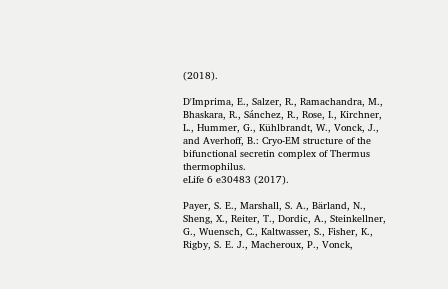(2018).

D'Imprima, E., Salzer, R., Ramachandra, M., Bhaskara, R., Sánchez, R., Rose, I., Kirchner, L., Hummer, G., Kühlbrandt, W., Vonck, J., and Averhoff, B.: Cryo-EM structure of the bifunctional secretin complex of Thermus thermophilus.
eLife 6 e30483 (2017).

Payer, S. E., Marshall, S. A., Bärland, N., Sheng, X., Reiter, T., Dordic, A., Steinkellner, G., Wuensch, C., Kaltwasser, S., Fisher, K., Rigby, S. E. J., Macheroux, P., Vonck,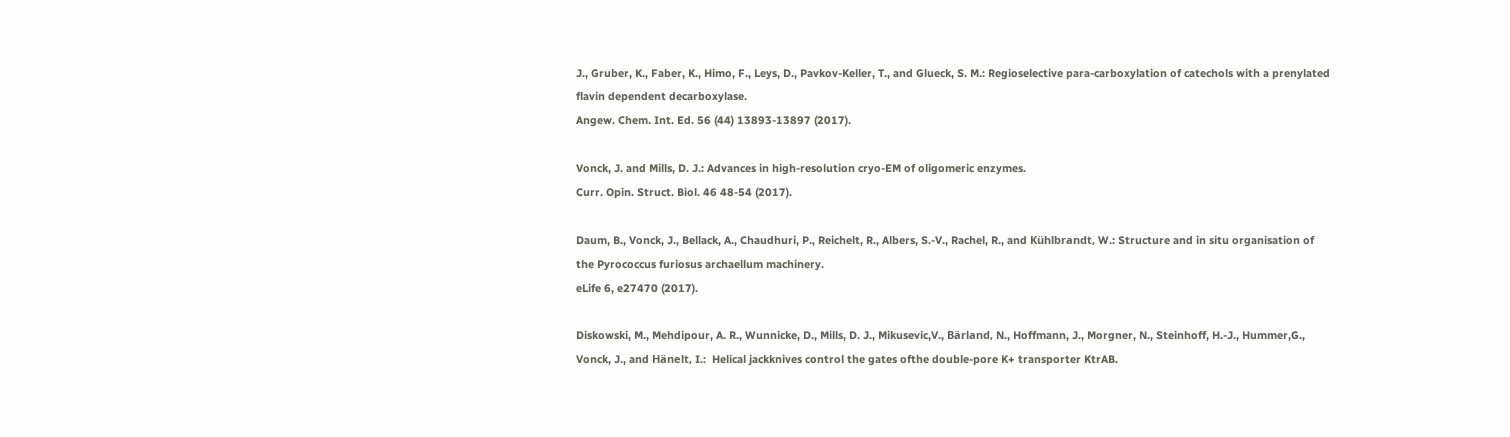J., Gruber, K., Faber, K., Himo, F., Leys, D., Pavkov-Keller, T., and Glueck, S. M.: Regioselective para-carboxylation of catechols with a prenylated flavin dependent decarboxylase.
Angew. Chem. Int. Ed. 56 (44) 13893-13897 (2017).

Vonck, J. and Mills, D. J.: Advances in high-resolution cryo-EM of oligomeric enzymes.
Curr. Opin. Struct. Biol. 46 48-54 (2017).

Daum, B., Vonck, J., Bellack, A., Chaudhuri, P., Reichelt, R., Albers, S.-V., Rachel, R., and Kühlbrandt, W.: Structure and in situ organisation of the Pyrococcus furiosus archaellum machinery.
eLife 6, e27470 (2017).

Diskowski, M., Mehdipour, A. R., Wunnicke, D., Mills, D. J., Mikusevic,V., Bärland, N., Hoffmann, J., Morgner, N., Steinhoff, H.-J., Hummer,G., Vonck, J., and Hänelt, I.:  Helical jackknives control the gates ofthe double-pore K+ transporter KtrAB.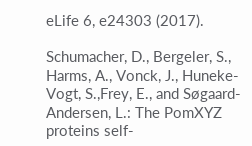eLife 6, e24303 (2017).

Schumacher, D., Bergeler, S., Harms, A., Vonck, J., Huneke-Vogt, S.,Frey, E., and Søgaard-Andersen, L.: The PomXYZ proteins self-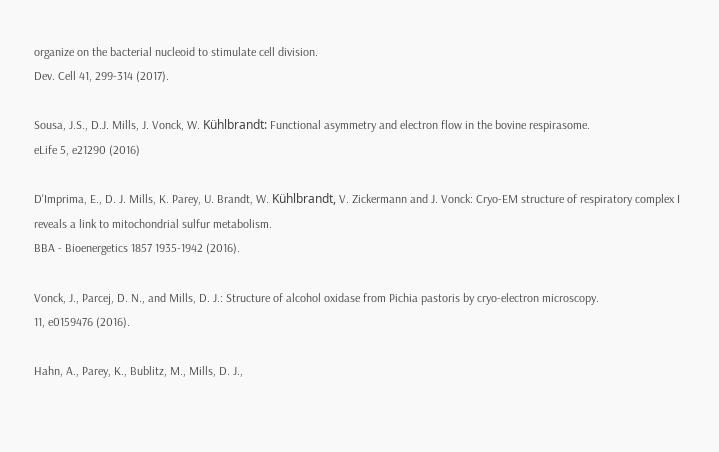organize on the bacterial nucleoid to stimulate cell division.
Dev. Cell 41, 299-314 (2017).

Sousa, J.S., D.J. Mills, J. Vonck, W. Kühlbrandt: Functional asymmetry and electron flow in the bovine respirasome.
eLife 5, e21290 (2016)

D'Imprima, E., D. J. Mills, K. Parey, U. Brandt, W. Kühlbrandt, V. Zickermann and J. Vonck: Cryo-EM structure of respiratory complex I reveals a link to mitochondrial sulfur metabolism.
BBA - Bioenergetics 1857 1935-1942 (2016).

Vonck, J., Parcej, D. N., and Mills, D. J.: Structure of alcohol oxidase from Pichia pastoris by cryo-electron microscopy.
11, e0159476 (2016).

Hahn, A., Parey, K., Bublitz, M., Mills, D. J.,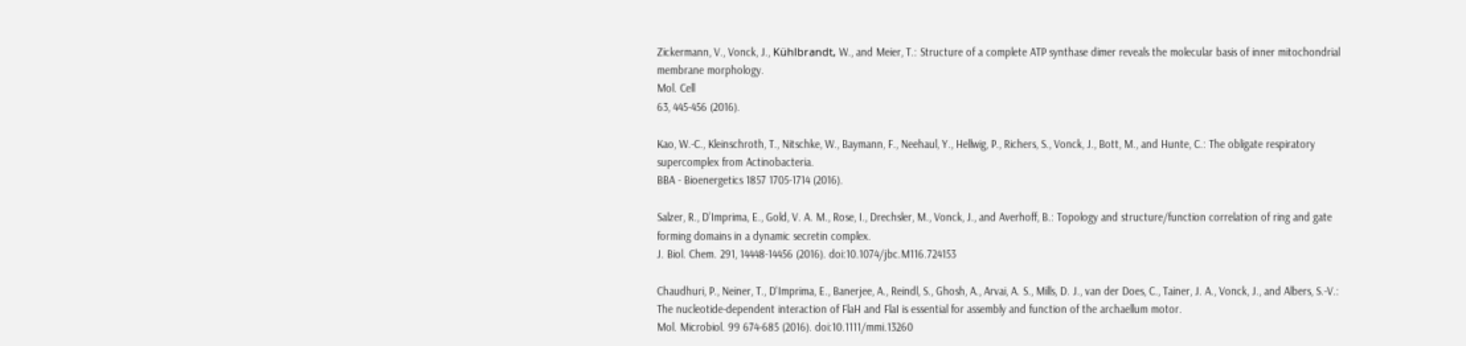Zickermann, V., Vonck, J., Kühlbrandt, W., and Meier, T.: Structure of a complete ATP synthase dimer reveals the molecular basis of inner mitochondrial membrane morphology.
Mol. Cell
63, 445-456 (2016).

Kao, W.-C., Kleinschroth, T., Nitschke, W., Baymann, F., Neehaul, Y., Hellwig, P., Richers, S., Vonck, J., Bott, M., and Hunte, C.: The obligate respiratory supercomplex from Actinobacteria.
BBA - Bioenergetics 1857 1705-1714 (2016).

Salzer, R., D’Imprima, E., Gold, V. A. M., Rose, I., Drechsler, M., Vonck, J., and Averhoff, B.: Topology and structure/function correlation of ring and gate forming domains in a dynamic secretin complex.
J. Biol. Chem. 291, 14448-14456 (2016). doi:10.1074/jbc.M116.724153

Chaudhuri, P., Neiner, T., D'Imprima, E., Banerjee, A., Reindl, S., Ghosh, A., Arvai, A. S., Mills, D. J., van der Does, C., Tainer, J. A., Vonck, J., and Albers, S.-V.: The nucleotide-dependent interaction of FlaH and FlaI is essential for assembly and function of the archaellum motor.
Mol. Microbiol. 99 674-685 (2016). doi:10.1111/mmi.13260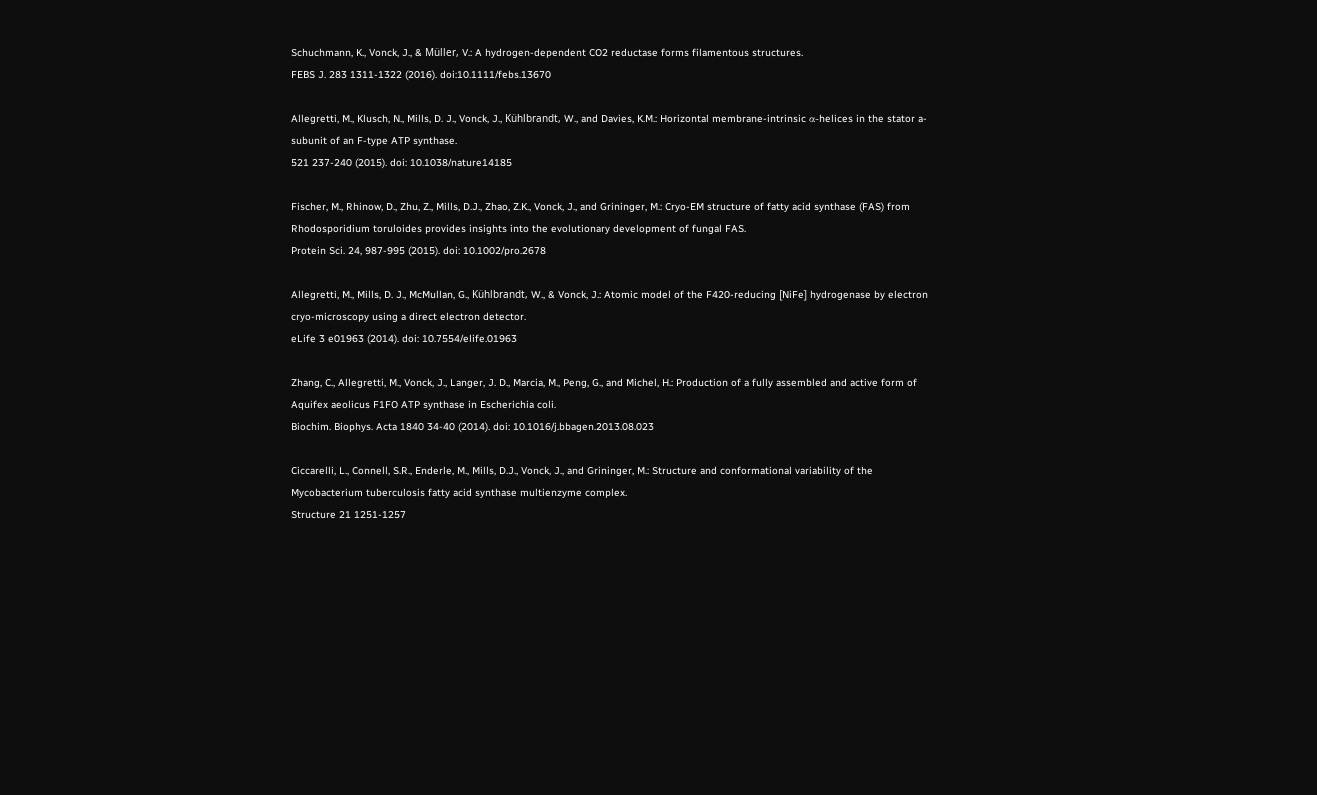Schuchmann, K., Vonck, J., & Müller, V.: A hydrogen-dependent CO2 reductase forms filamentous structures.
FEBS J. 283 1311-1322 (2016). doi:10.1111/febs.13670

Allegretti, M., Klusch, N., Mills, D. J., Vonck, J., Kühlbrandt, W., and Davies, K.M.: Horizontal membrane-intrinsic α-helices in the stator a-subunit of an F-type ATP synthase.
521 237-240 (2015). doi: 10.1038/nature14185

Fischer, M., Rhinow, D., Zhu, Z., Mills, D.J., Zhao, Z.K., Vonck, J., and Grininger, M.: Cryo-EM structure of fatty acid synthase (FAS) from Rhodosporidium toruloides provides insights into the evolutionary development of fungal FAS.
Protein Sci. 24, 987-995 (2015). doi: 10.1002/pro.2678

Allegretti, M., Mills, D. J., McMullan, G., Kühlbrandt, W., & Vonck, J.: Atomic model of the F420-reducing [NiFe] hydrogenase by electron cryo-microscopy using a direct electron detector.
eLife 3 e01963 (2014). doi: 10.7554/elife.01963

Zhang, C., Allegretti, M., Vonck, J., Langer, J. D., Marcia, M., Peng, G., and Michel, H.: Production of a fully assembled and active form of Aquifex aeolicus F1FO ATP synthase in Escherichia coli.
Biochim. Biophys. Acta 1840 34-40 (2014). doi: 10.1016/j.bbagen.2013.08.023

Ciccarelli, L., Connell, S.R., Enderle, M., Mills, D.J., Vonck, J., and Grininger, M.: Structure and conformational variability of the Mycobacterium tuberculosis fatty acid synthase multienzyme complex.
Structure 21 1251-1257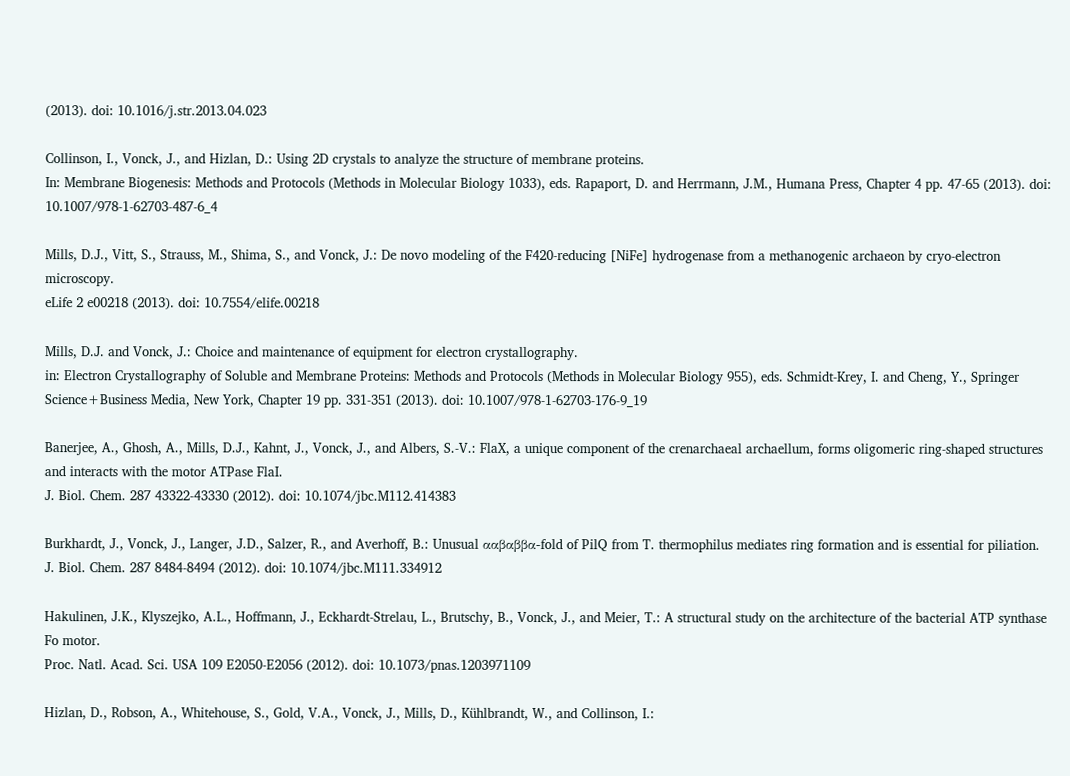(2013). doi: 10.1016/j.str.2013.04.023

Collinson, I., Vonck, J., and Hizlan, D.: Using 2D crystals to analyze the structure of membrane proteins.
In: Membrane Biogenesis: Methods and Protocols (Methods in Molecular Biology 1033), eds. Rapaport, D. and Herrmann, J.M., Humana Press, Chapter 4 pp. 47-65 (2013). doi: 10.1007/978-1-62703-487-6_4

Mills, D.J., Vitt, S., Strauss, M., Shima, S., and Vonck, J.: De novo modeling of the F420-reducing [NiFe] hydrogenase from a methanogenic archaeon by cryo-electron microscopy.
eLife 2 e00218 (2013). doi: 10.7554/elife.00218

Mills, D.J. and Vonck, J.: Choice and maintenance of equipment for electron crystallography.
in: Electron Crystallography of Soluble and Membrane Proteins: Methods and Protocols (Methods in Molecular Biology 955), eds. Schmidt-Krey, I. and Cheng, Y., Springer Science+Business Media, New York, Chapter 19 pp. 331-351 (2013). doi: 10.1007/978-1-62703-176-9_19

Banerjee, A., Ghosh, A., Mills, D.J., Kahnt, J., Vonck, J., and Albers, S.-V.: FlaX, a unique component of the crenarchaeal archaellum, forms oligomeric ring-shaped structures and interacts with the motor ATPase FlaI.
J. Biol. Chem. 287 43322-43330 (2012). doi: 10.1074/jbc.M112.414383

Burkhardt, J., Vonck, J., Langer, J.D., Salzer, R., and Averhoff, B.: Unusual ααβαββα-fold of PilQ from T. thermophilus mediates ring formation and is essential for piliation.
J. Biol. Chem. 287 8484-8494 (2012). doi: 10.1074/jbc.M111.334912

Hakulinen, J.K., Klyszejko, A.L., Hoffmann, J., Eckhardt-Strelau, L., Brutschy, B., Vonck, J., and Meier, T.: A structural study on the architecture of the bacterial ATP synthase Fo motor.
Proc. Natl. Acad. Sci. USA 109 E2050-E2056 (2012). doi: 10.1073/pnas.1203971109

Hizlan, D., Robson, A., Whitehouse, S., Gold, V.A., Vonck, J., Mills, D., Kühlbrandt, W., and Collinson, I.: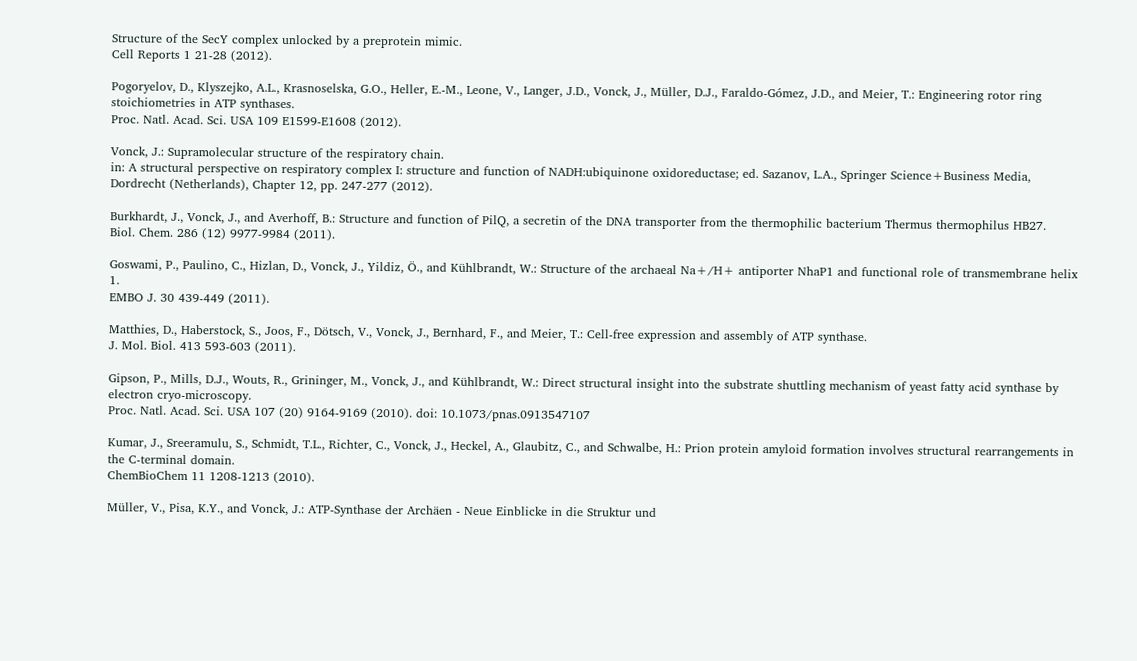Structure of the SecY complex unlocked by a preprotein mimic.
Cell Reports 1 21-28 (2012).

Pogoryelov, D., Klyszejko, A.L., Krasnoselska, G.O., Heller, E.-M., Leone, V., Langer, J.D., Vonck, J., Müller, D.J., Faraldo-Gómez, J.D., and Meier, T.: Engineering rotor ring stoichiometries in ATP synthases.
Proc. Natl. Acad. Sci. USA 109 E1599-E1608 (2012).

Vonck, J.: Supramolecular structure of the respiratory chain.
in: A structural perspective on respiratory complex I: structure and function of NADH:ubiquinone oxidoreductase; ed. Sazanov, L.A., Springer Science+Business Media, Dordrecht (Netherlands), Chapter 12, pp. 247-277 (2012).

Burkhardt, J., Vonck, J., and Averhoff, B.: Structure and function of PilQ, a secretin of the DNA transporter from the thermophilic bacterium Thermus thermophilus HB27.
Biol. Chem. 286 (12) 9977-9984 (2011).

Goswami, P., Paulino, C., Hizlan, D., Vonck, J., Yildiz, Ö., and Kühlbrandt, W.: Structure of the archaeal Na+/H+ antiporter NhaP1 and functional role of transmembrane helix 1.
EMBO J. 30 439-449 (2011).

Matthies, D., Haberstock, S., Joos, F., Dötsch, V., Vonck, J., Bernhard, F., and Meier, T.: Cell-free expression and assembly of ATP synthase.
J. Mol. Biol. 413 593-603 (2011).

Gipson, P., Mills, D.J., Wouts, R., Grininger, M., Vonck, J., and Kühlbrandt, W.: Direct structural insight into the substrate shuttling mechanism of yeast fatty acid synthase by electron cryo-microscopy.
Proc. Natl. Acad. Sci. USA 107 (20) 9164-9169 (2010). doi: 10.1073/pnas.0913547107

Kumar, J., Sreeramulu, S., Schmidt, T.L., Richter, C., Vonck, J., Heckel, A., Glaubitz, C., and Schwalbe, H.: Prion protein amyloid formation involves structural rearrangements in the C-terminal domain.
ChemBioChem 11 1208-1213 (2010).

Müller, V., Pisa, K.Y., and Vonck, J.: ATP-Synthase der Archäen - Neue Einblicke in die Struktur und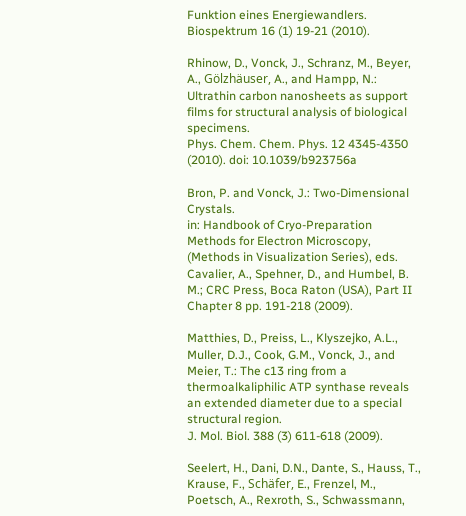Funktion eines Energiewandlers.
Biospektrum 16 (1) 19-21 (2010).

Rhinow, D., Vonck, J., Schranz, M., Beyer, A., Gölzhäuser, A., and Hampp, N.: Ultrathin carbon nanosheets as support films for structural analysis of biological specimens.
Phys. Chem. Chem. Phys. 12 4345-4350 (2010). doi: 10.1039/b923756a

Bron, P. and Vonck, J.: Two-Dimensional Crystals.
in: Handbook of Cryo-Preparation Methods for Electron Microscopy, (Methods in Visualization Series), eds. Cavalier, A., Spehner, D., and Humbel, B. M.; CRC Press, Boca Raton (USA), Part II Chapter 8 pp. 191-218 (2009).

Matthies, D., Preiss, L., Klyszejko, A.L., Muller, D.J., Cook, G.M., Vonck, J., and Meier, T.: The c13 ring from a thermoalkaliphilic ATP synthase reveals an extended diameter due to a special structural region.
J. Mol. Biol. 388 (3) 611-618 (2009).

Seelert, H., Dani, D.N., Dante, S., Hauss, T., Krause, F., Schäfer, E., Frenzel, M., Poetsch, A., Rexroth, S., Schwassmann,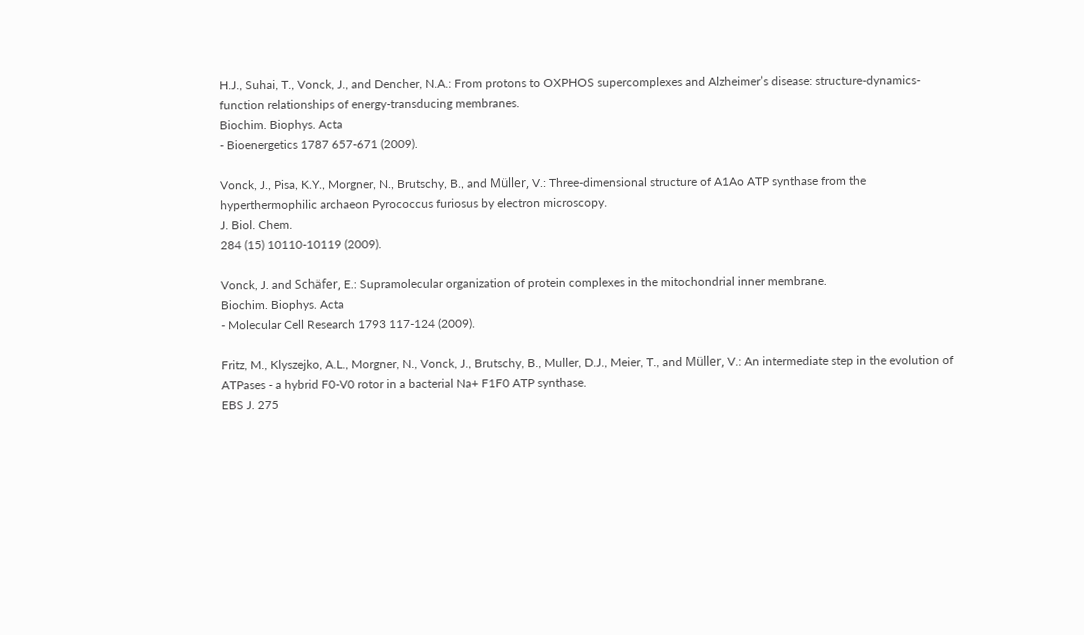H.J., Suhai, T., Vonck, J., and Dencher, N.A.: From protons to OXPHOS supercomplexes and Alzheimer’s disease: structure-dynamics-function relationships of energy-transducing membranes.
Biochim. Biophys. Acta
- Bioenergetics 1787 657-671 (2009).

Vonck, J., Pisa, K.Y., Morgner, N., Brutschy, B., and Müller, V.: Three-dimensional structure of A1Ao ATP synthase from the hyperthermophilic archaeon Pyrococcus furiosus by electron microscopy.
J. Biol. Chem.
284 (15) 10110-10119 (2009).

Vonck, J. and Schäfer, E.: Supramolecular organization of protein complexes in the mitochondrial inner membrane.
Biochim. Biophys. Acta
- Molecular Cell Research 1793 117-124 (2009).

Fritz, M., Klyszejko, A.L., Morgner, N., Vonck, J., Brutschy, B., Muller, D.J., Meier, T., and Müller, V.: An intermediate step in the evolution of ATPases - a hybrid F0-V0 rotor in a bacterial Na+ F1F0 ATP synthase.
EBS J. 275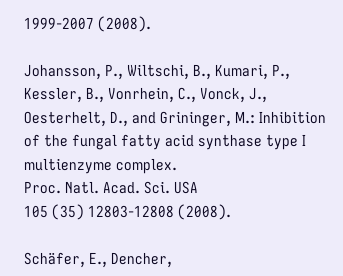1999-2007 (2008).

Johansson, P., Wiltschi, B., Kumari, P., Kessler, B., Vonrhein, C., Vonck, J., Oesterhelt, D., and Grininger, M.: Inhibition of the fungal fatty acid synthase type I multienzyme complex.
Proc. Natl. Acad. Sci. USA
105 (35) 12803-12808 (2008).

Schäfer, E., Dencher,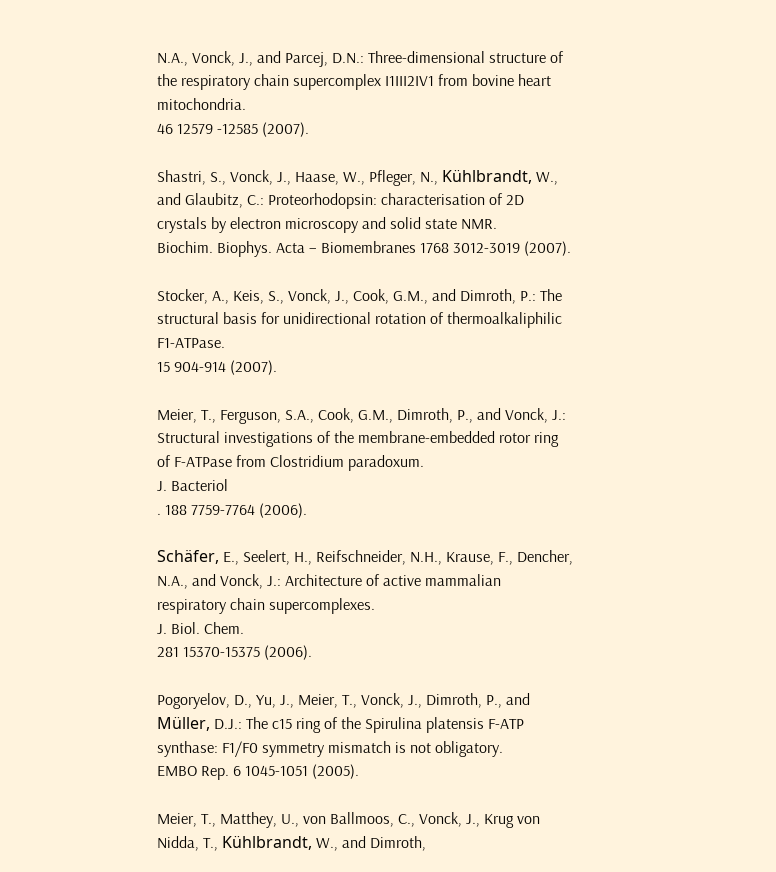N.A., Vonck, J., and Parcej, D.N.: Three-dimensional structure of the respiratory chain supercomplex I1III2IV1 from bovine heart mitochondria.
46 12579 -12585 (2007).

Shastri, S., Vonck, J., Haase, W., Pfleger, N., Kühlbrandt, W.,  and Glaubitz, C.: Proteorhodopsin: characterisation of 2D crystals by electron microscopy and solid state NMR.
Biochim. Biophys. Acta – Biomembranes 1768 3012-3019 (2007).

Stocker, A., Keis, S., Vonck, J., Cook, G.M., and Dimroth, P.: The structural basis for unidirectional rotation of thermoalkaliphilic F1-ATPase.
15 904-914 (2007).

Meier, T., Ferguson, S.A., Cook, G.M., Dimroth, P., and Vonck, J.: Structural investigations of the membrane-embedded rotor ring of F-ATPase from Clostridium paradoxum.
J. Bacteriol
. 188 7759-7764 (2006).

Schäfer, E., Seelert, H., Reifschneider, N.H., Krause, F., Dencher, N.A., and Vonck, J.: Architecture of active mammalian respiratory chain supercomplexes.
J. Biol. Chem.
281 15370-15375 (2006).

Pogoryelov, D., Yu, J., Meier, T., Vonck, J., Dimroth, P., and Müller, D.J.: The c15 ring of the Spirulina platensis F-ATP synthase: F1/F0 symmetry mismatch is not obligatory.
EMBO Rep. 6 1045-1051 (2005).

Meier, T., Matthey, U., von Ballmoos, C., Vonck, J., Krug von Nidda, T., Kühlbrandt, W., and Dimroth,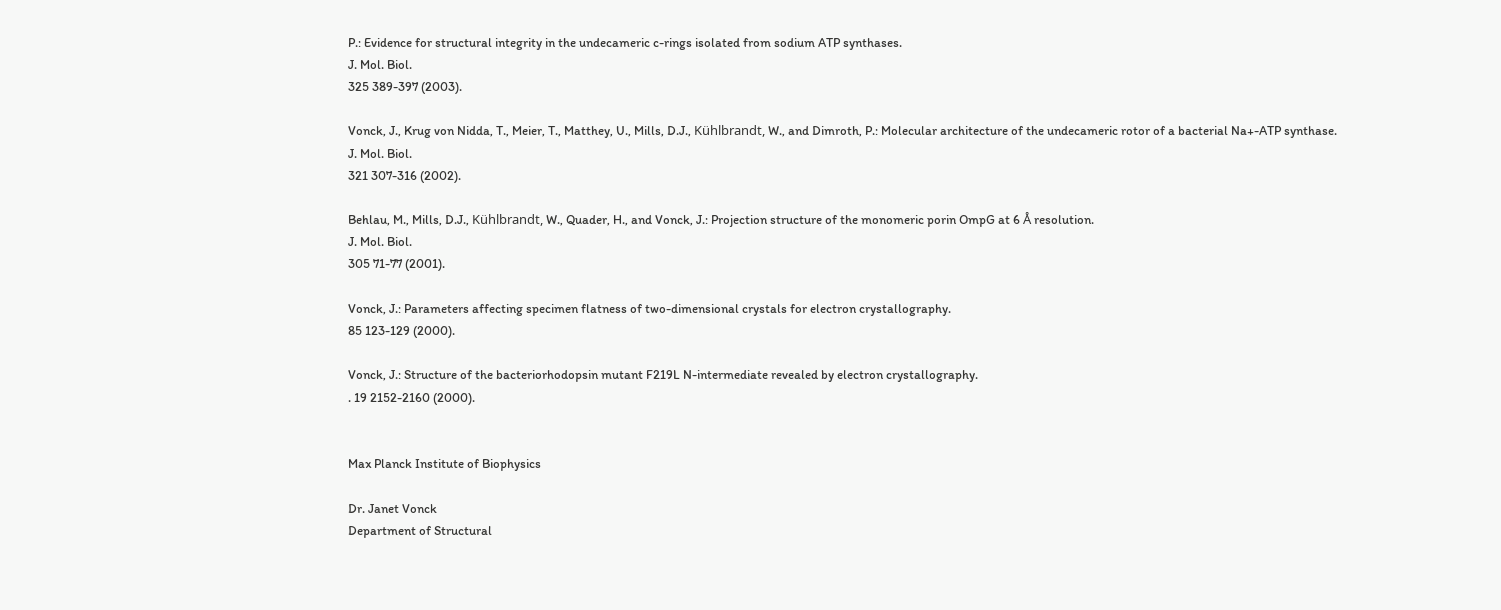P.: Evidence for structural integrity in the undecameric c-rings isolated from sodium ATP synthases.
J. Mol. Biol.
325 389-397 (2003).

Vonck, J., Krug von Nidda, T., Meier, T., Matthey, U., Mills, D.J., Kühlbrandt, W., and Dimroth, P.: Molecular architecture of the undecameric rotor of a bacterial Na+-ATP synthase.
J. Mol. Biol.
321 307-316 (2002).

Behlau, M., Mills, D.J., Kühlbrandt, W., Quader, H., and Vonck, J.: Projection structure of the monomeric porin OmpG at 6 Å resolution.
J. Mol. Biol.
305 71-77 (2001).

Vonck, J.: Parameters affecting specimen flatness of two-dimensional crystals for electron crystallography.
85 123-129 (2000).

Vonck, J.: Structure of the bacteriorhodopsin mutant F219L N-intermediate revealed by electron crystallography.
. 19 2152-2160 (2000).


Max Planck Institute of Biophysics

Dr. Janet Vonck
Department of Structural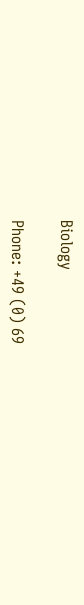Biology

Phone: +49 (0) 69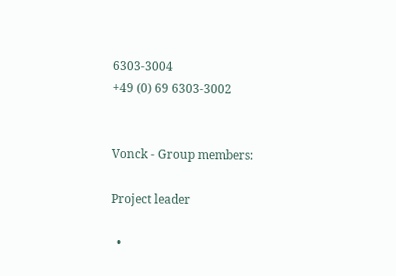6303-3004
+49 (0) 69 6303-3002


Vonck - Group members:

Project leader

  •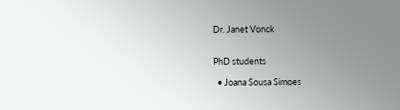Dr. Janet Vonck


PhD students

  • Joana Sousa Simoes